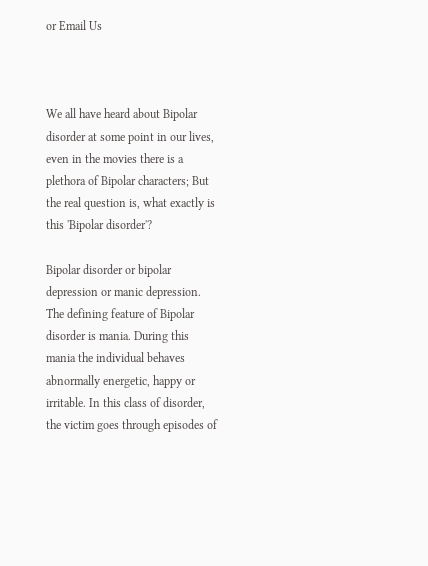or Email Us



We all have heard about Bipolar disorder at some point in our lives, even in the movies there is a plethora of Bipolar characters; But the real question is, what exactly is this 'Bipolar disorder'?

Bipolar disorder or bipolar depression or manic depression. The defining feature of Bipolar disorder is mania. During this mania the individual behaves abnormally energetic, happy or irritable. In this class of disorder, the victim goes through episodes of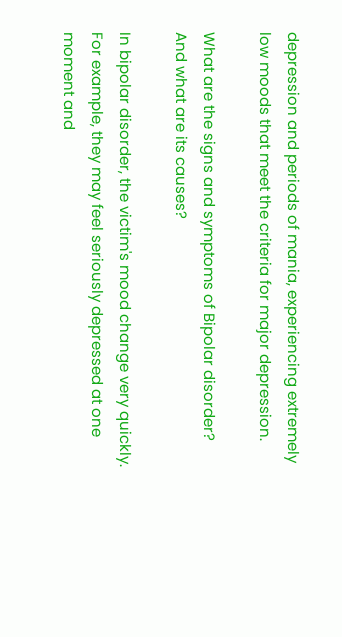depression and periods of mania, experiencing extremely low moods that meet the criteria for major depression.

What are the signs and symptoms of Bipolar disorder? And what are its causes?

In bipolar disorder, the victim's mood change very quickly. For example, they may feel seriously depressed at one moment and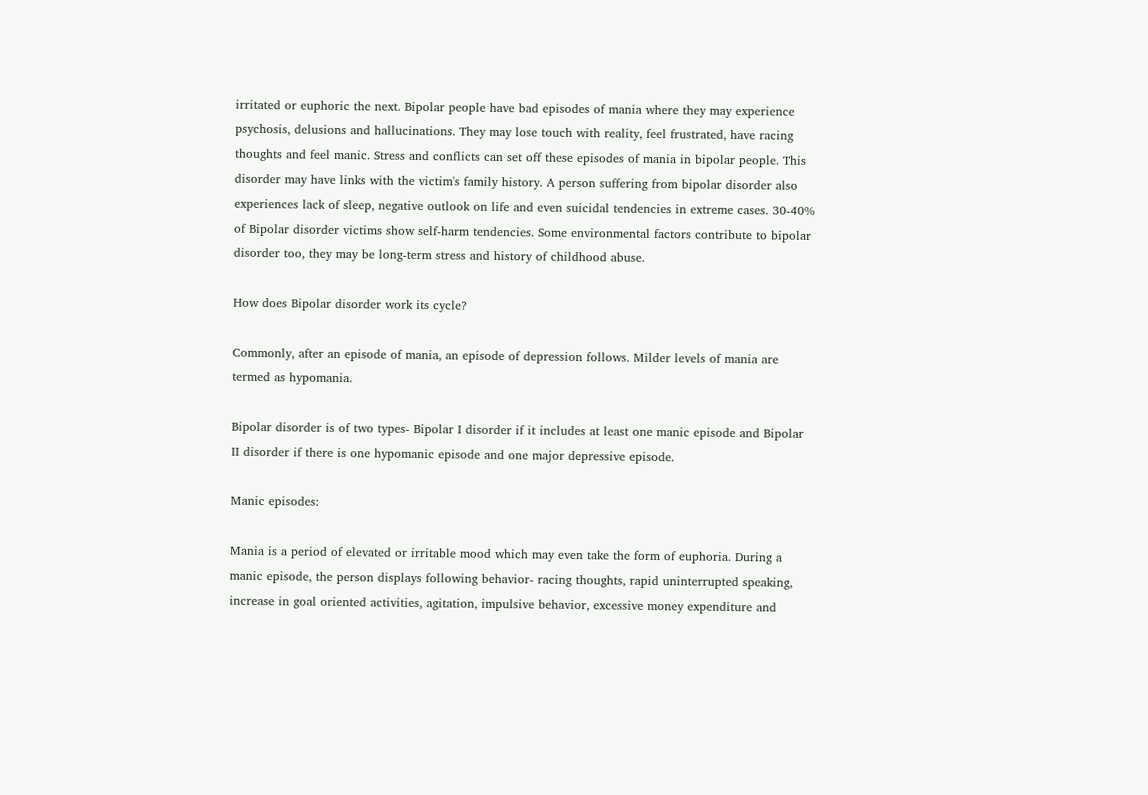irritated or euphoric the next. Bipolar people have bad episodes of mania where they may experience psychosis, delusions and hallucinations. They may lose touch with reality, feel frustrated, have racing thoughts and feel manic. Stress and conflicts can set off these episodes of mania in bipolar people. This disorder may have links with the victim's family history. A person suffering from bipolar disorder also experiences lack of sleep, negative outlook on life and even suicidal tendencies in extreme cases. 30-40% of Bipolar disorder victims show self-harm tendencies. Some environmental factors contribute to bipolar disorder too, they may be long-term stress and history of childhood abuse.

How does Bipolar disorder work its cycle?

Commonly, after an episode of mania, an episode of depression follows. Milder levels of mania are termed as hypomania.

Bipolar disorder is of two types- Bipolar I disorder if it includes at least one manic episode and Bipolar II disorder if there is one hypomanic episode and one major depressive episode.

Manic episodes:

Mania is a period of elevated or irritable mood which may even take the form of euphoria. During a manic episode, the person displays following behavior- racing thoughts, rapid uninterrupted speaking, increase in goal oriented activities, agitation, impulsive behavior, excessive money expenditure and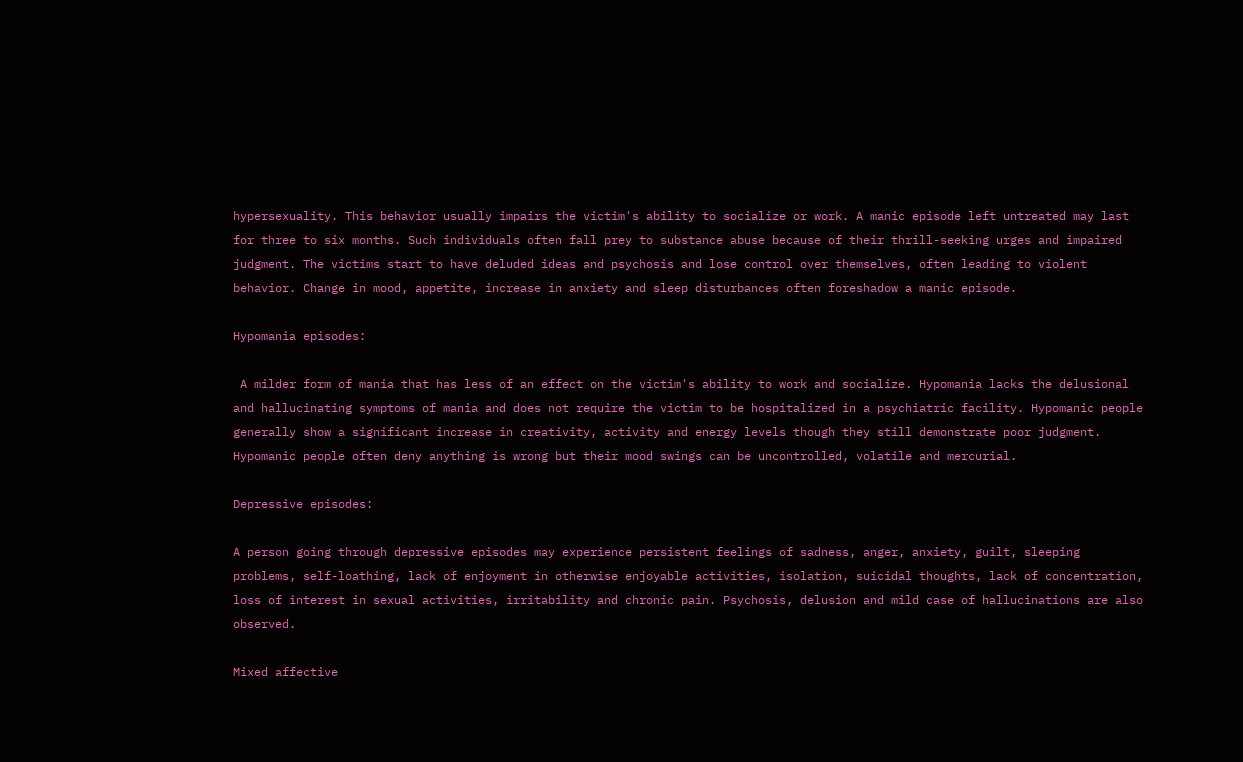hypersexuality. This behavior usually impairs the victim's ability to socialize or work. A manic episode left untreated may last for three to six months. Such individuals often fall prey to substance abuse because of their thrill-seeking urges and impaired judgment. The victims start to have deluded ideas and psychosis and lose control over themselves, often leading to violent behavior. Change in mood, appetite, increase in anxiety and sleep disturbances often foreshadow a manic episode.

Hypomania episodes:

 A milder form of mania that has less of an effect on the victim's ability to work and socialize. Hypomania lacks the delusional and hallucinating symptoms of mania and does not require the victim to be hospitalized in a psychiatric facility. Hypomanic people generally show a significant increase in creativity, activity and energy levels though they still demonstrate poor judgment. Hypomanic people often deny anything is wrong but their mood swings can be uncontrolled, volatile and mercurial.

Depressive episodes:

A person going through depressive episodes may experience persistent feelings of sadness, anger, anxiety, guilt, sleeping problems, self-loathing, lack of enjoyment in otherwise enjoyable activities, isolation, suicidal thoughts, lack of concentration, loss of interest in sexual activities, irritability and chronic pain. Psychosis, delusion and mild case of hallucinations are also observed.

Mixed affective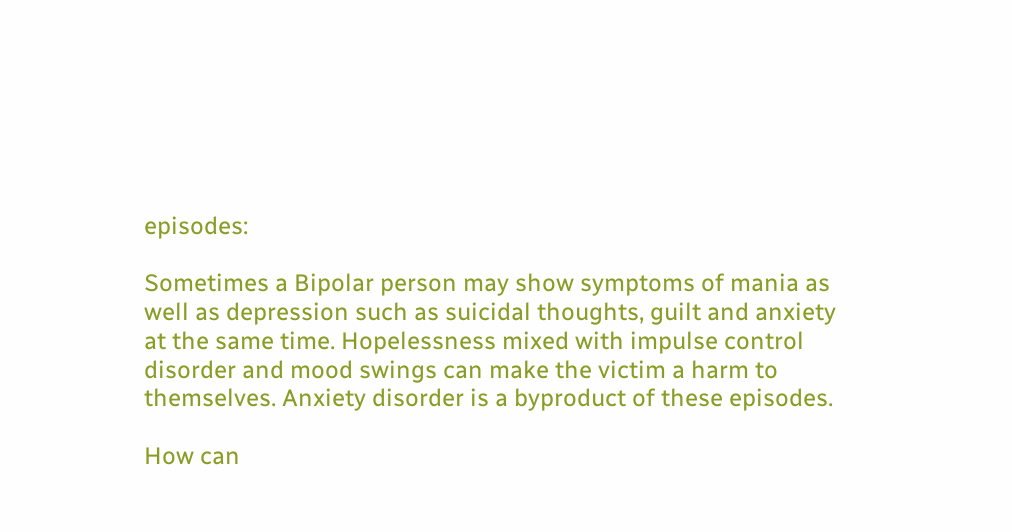episodes:

Sometimes a Bipolar person may show symptoms of mania as well as depression such as suicidal thoughts, guilt and anxiety at the same time. Hopelessness mixed with impulse control disorder and mood swings can make the victim a harm to themselves. Anxiety disorder is a byproduct of these episodes.

How can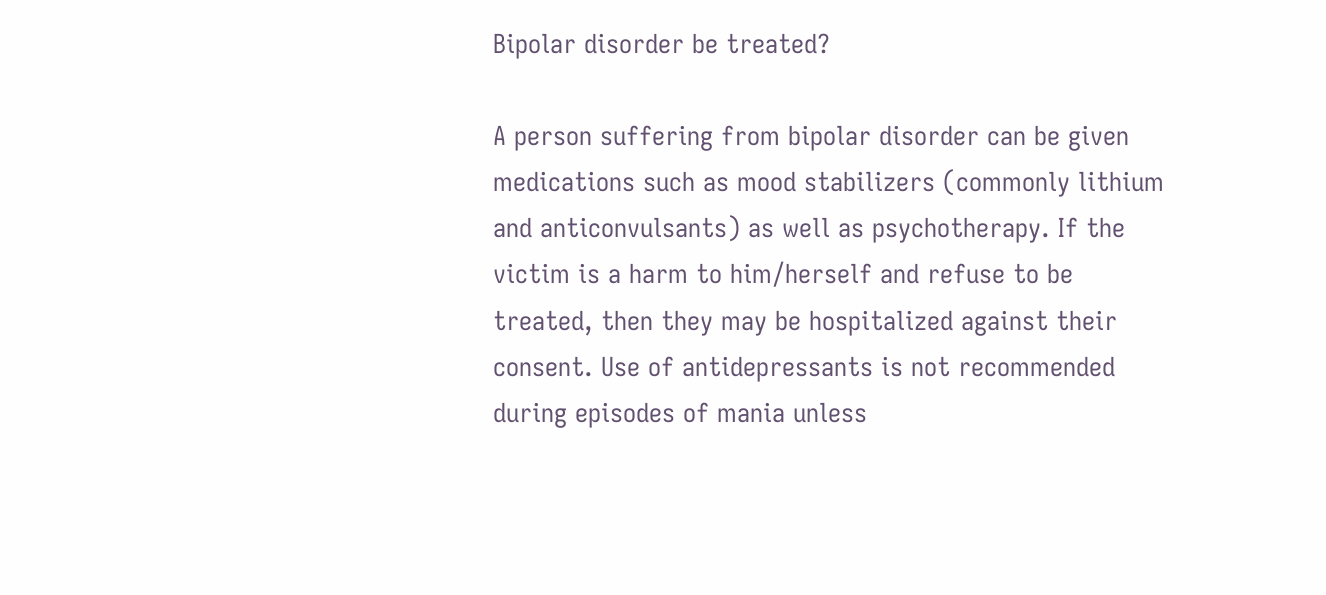Bipolar disorder be treated?

A person suffering from bipolar disorder can be given medications such as mood stabilizers (commonly lithium and anticonvulsants) as well as psychotherapy. If the victim is a harm to him/herself and refuse to be treated, then they may be hospitalized against their consent. Use of antidepressants is not recommended during episodes of mania unless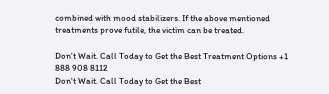combined with mood stabilizers. If the above mentioned treatments prove futile, the victim can be treated.

Don't Wait. Call Today to Get the Best Treatment Options +1 888 908 8112
Don't Wait. Call Today to Get the Best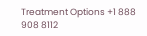Treatment Options +1 888 908 8112